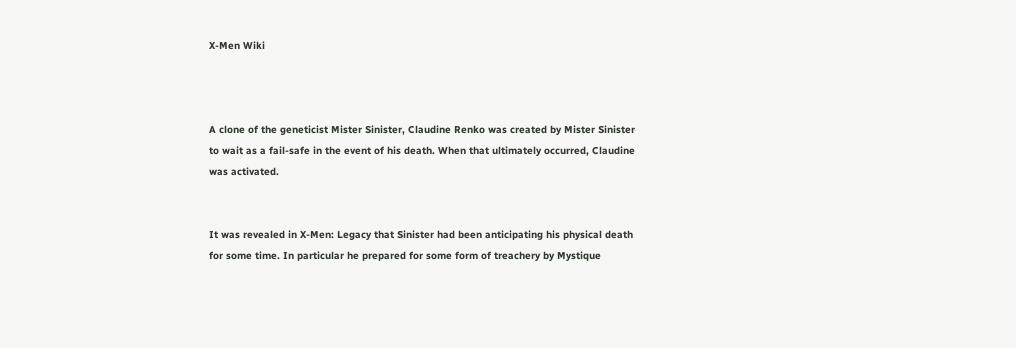X-Men Wiki



A clone of the geneticist Mister Sinister, Claudine Renko was created by Mister Sinister to wait as a fail-safe in the event of his death. When that ultimately occurred, Claudine was activated.


It was revealed in X-Men: Legacy that Sinister had been anticipating his physical death for some time. In particular he prepared for some form of treachery by Mystique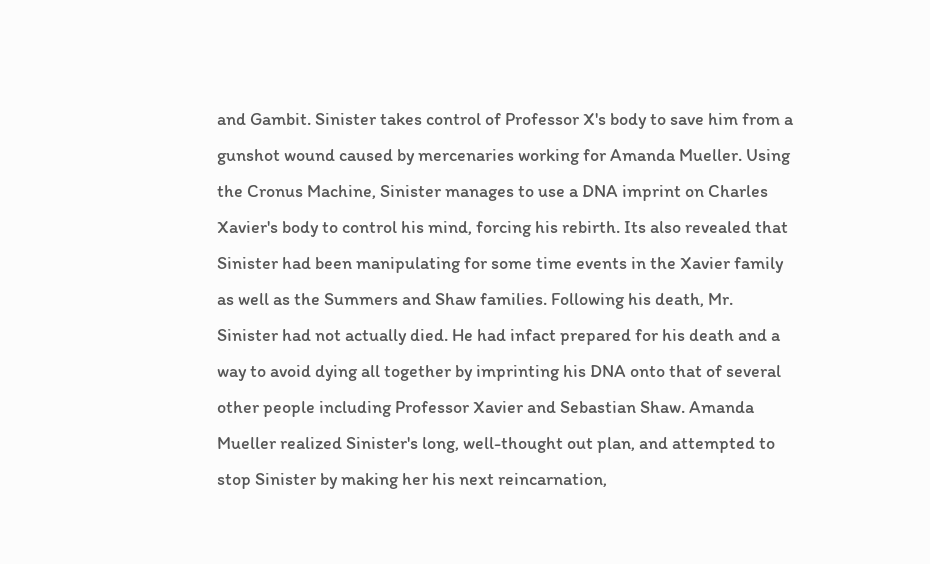and Gambit. Sinister takes control of Professor X's body to save him from a gunshot wound caused by mercenaries working for Amanda Mueller. Using the Cronus Machine, Sinister manages to use a DNA imprint on Charles Xavier's body to control his mind, forcing his rebirth. Its also revealed that Sinister had been manipulating for some time events in the Xavier family as well as the Summers and Shaw families. Following his death, Mr. Sinister had not actually died. He had infact prepared for his death and a way to avoid dying all together by imprinting his DNA onto that of several other people including Professor Xavier and Sebastian Shaw. Amanda Mueller realized Sinister's long, well-thought out plan, and attempted to stop Sinister by making her his next reincarnation,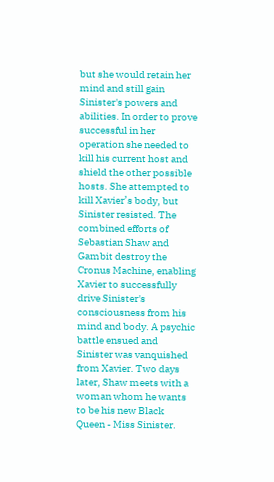but she would retain her mind and still gain Sinister's powers and abilities. In order to prove successful in her operation she needed to kill his current host and shield the other possible hosts. She attempted to kill Xavier’s body, but Sinister resisted. The combined efforts of Sebastian Shaw and Gambit destroy the Cronus Machine, enabling Xavier to successfully drive Sinister's consciousness from his mind and body. A psychic battle ensued and Sinister was vanquished from Xavier. Two days later, Shaw meets with a woman whom he wants to be his new Black Queen - Miss Sinister.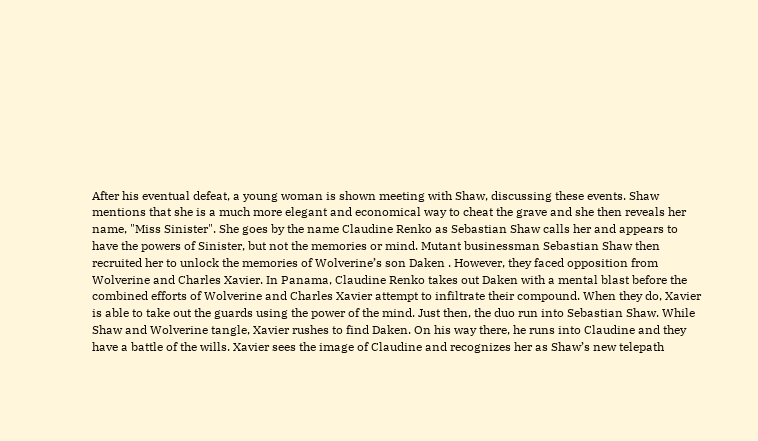After his eventual defeat, a young woman is shown meeting with Shaw, discussing these events. Shaw mentions that she is a much more elegant and economical way to cheat the grave and she then reveals her name, "Miss Sinister". She goes by the name Claudine Renko as Sebastian Shaw calls her and appears to have the powers of Sinister, but not the memories or mind. Mutant businessman Sebastian Shaw then recruited her to unlock the memories of Wolverine’s son Daken . However, they faced opposition from Wolverine and Charles Xavier. In Panama, Claudine Renko takes out Daken with a mental blast before the combined efforts of Wolverine and Charles Xavier attempt to infiltrate their compound. When they do, Xavier is able to take out the guards using the power of the mind. Just then, the duo run into Sebastian Shaw. While Shaw and Wolverine tangle, Xavier rushes to find Daken. On his way there, he runs into Claudine and they have a battle of the wills. Xavier sees the image of Claudine and recognizes her as Shaw’s new telepath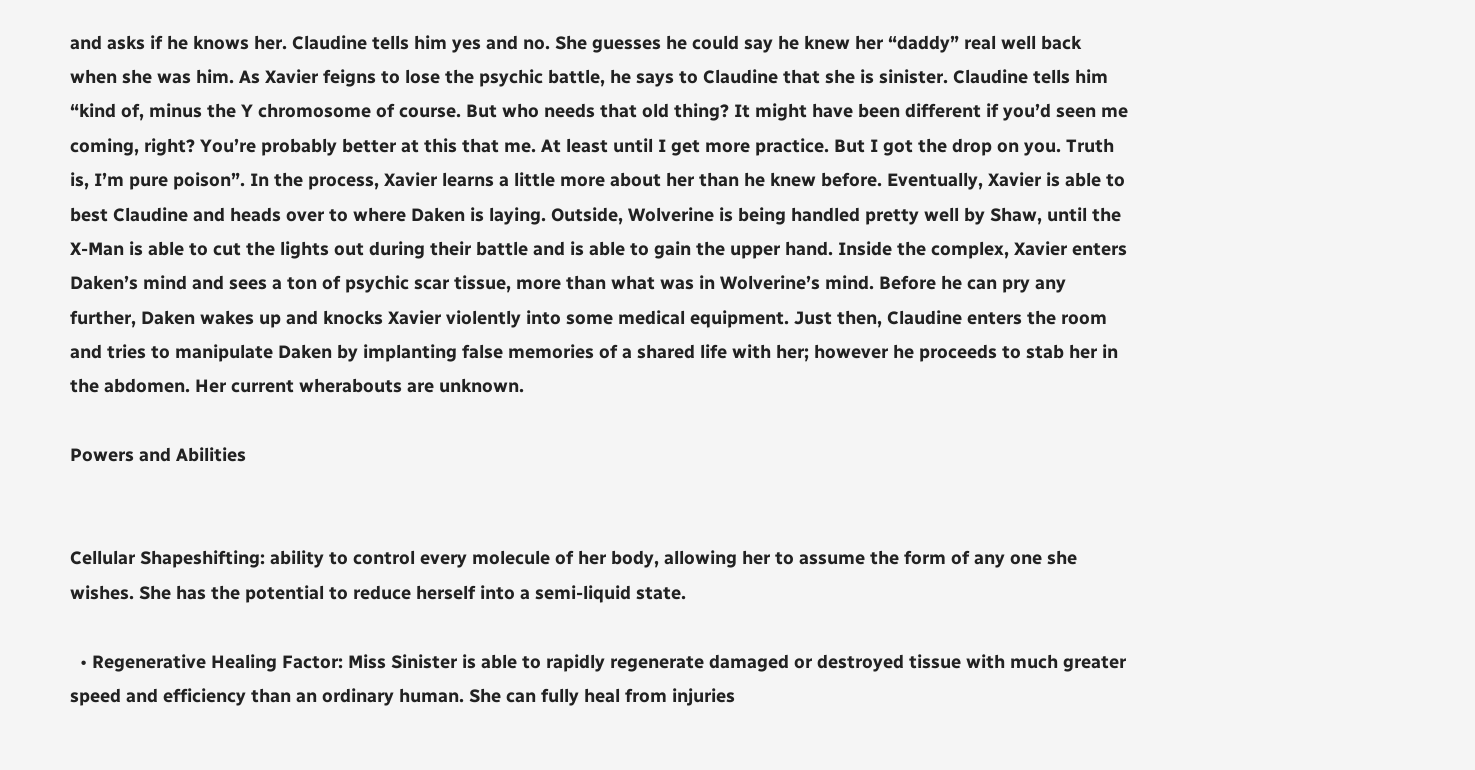and asks if he knows her. Claudine tells him yes and no. She guesses he could say he knew her “daddy” real well back when she was him. As Xavier feigns to lose the psychic battle, he says to Claudine that she is sinister. Claudine tells him “kind of, minus the Y chromosome of course. But who needs that old thing? It might have been different if you’d seen me coming, right? You’re probably better at this that me. At least until I get more practice. But I got the drop on you. Truth is, I’m pure poison”. In the process, Xavier learns a little more about her than he knew before. Eventually, Xavier is able to best Claudine and heads over to where Daken is laying. Outside, Wolverine is being handled pretty well by Shaw, until the X-Man is able to cut the lights out during their battle and is able to gain the upper hand. Inside the complex, Xavier enters Daken’s mind and sees a ton of psychic scar tissue, more than what was in Wolverine’s mind. Before he can pry any further, Daken wakes up and knocks Xavier violently into some medical equipment. Just then, Claudine enters the room and tries to manipulate Daken by implanting false memories of a shared life with her; however he proceeds to stab her in the abdomen. Her current wherabouts are unknown.

Powers and Abilities


Cellular Shapeshifting: ability to control every molecule of her body, allowing her to assume the form of any one she wishes. She has the potential to reduce herself into a semi-liquid state.

  • Regenerative Healing Factor: Miss Sinister is able to rapidly regenerate damaged or destroyed tissue with much greater speed and efficiency than an ordinary human. She can fully heal from injuries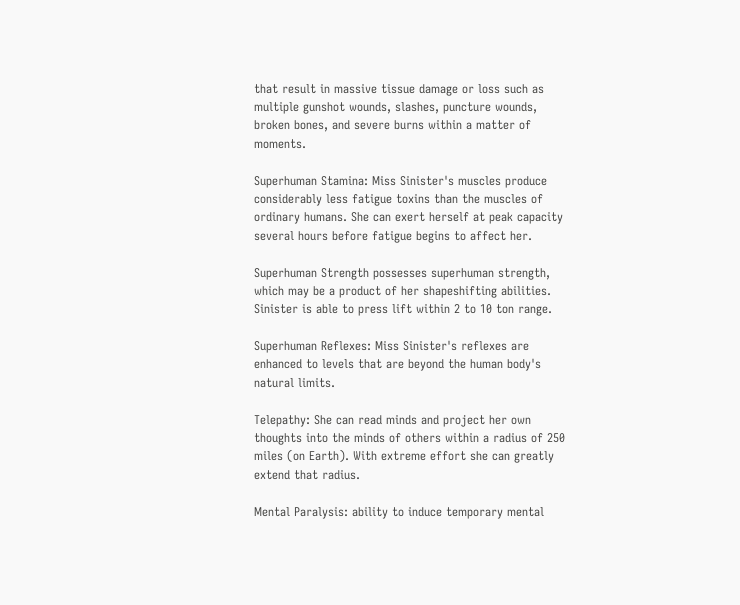that result in massive tissue damage or loss such as multiple gunshot wounds, slashes, puncture wounds, broken bones, and severe burns within a matter of moments.

Superhuman Stamina: Miss Sinister's muscles produce considerably less fatigue toxins than the muscles of ordinary humans. She can exert herself at peak capacity several hours before fatigue begins to affect her.

Superhuman Strength possesses superhuman strength, which may be a product of her shapeshifting abilities. Sinister is able to press lift within 2 to 10 ton range.

Superhuman Reflexes: Miss Sinister's reflexes are enhanced to levels that are beyond the human body's natural limits.

Telepathy: She can read minds and project her own thoughts into the minds of others within a radius of 250 miles (on Earth). With extreme effort she can greatly extend that radius.

Mental Paralysis: ability to induce temporary mental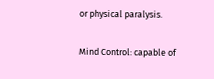or physical paralysis.

Mind Control: capable of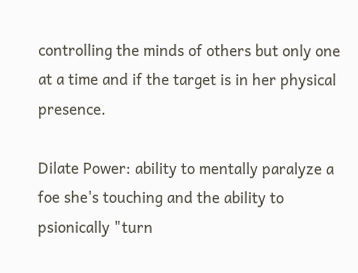controlling the minds of others but only one at a time and if the target is in her physical presence.

Dilate Power: ability to mentally paralyze a foe she's touching and the ability to psionically "turn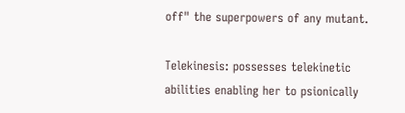off" the superpowers of any mutant.

Telekinesis: possesses telekinetic abilities enabling her to psionically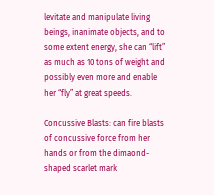levitate and manipulate living beings, inanimate objects, and to some extent energy, she can “lift” as much as 10 tons of weight and possibly even more and enable her “fly” at great speeds.

Concussive Blasts: can fire blasts of concussive force from her hands or from the dimaond-shaped scarlet mark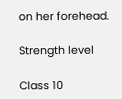on her forehead.

Strength level

Class 10